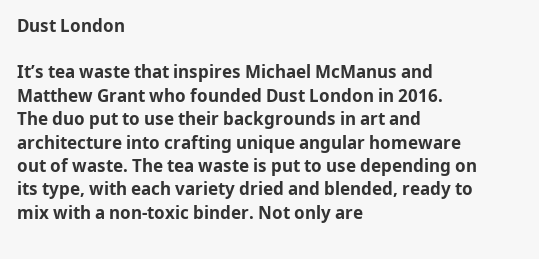Dust London

It’s tea waste that inspires Michael McManus and Matthew Grant who founded Dust London in 2016. The duo put to use their backgrounds in art and architecture into crafting unique angular homeware out of waste. The tea waste is put to use depending on its type, with each variety dried and blended, ready to mix with a non-toxic binder. Not only are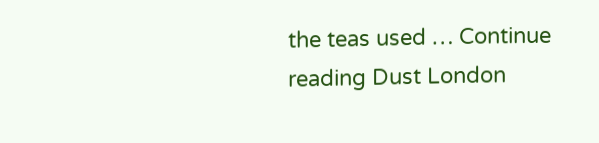the teas used … Continue reading Dust London